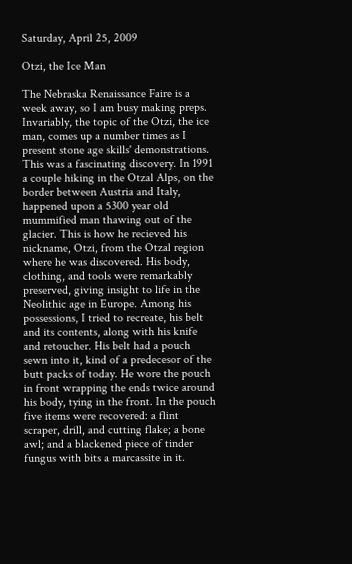Saturday, April 25, 2009

Otzi, the Ice Man

The Nebraska Renaissance Faire is a week away, so I am busy making preps. Invariably, the topic of the Otzi, the ice man, comes up a number times as I present stone age skills' demonstrations. This was a fascinating discovery. In 1991 a couple hiking in the Otzal Alps, on the border between Austria and Italy, happened upon a 5300 year old mummified man thawing out of the glacier. This is how he recieved his nickname, Otzi, from the Otzal region where he was discovered. His body, clothing, and tools were remarkably preserved, giving insight to life in the Neolithic age in Europe. Among his possessions, I tried to recreate, his belt and its contents, along with his knife and retoucher. His belt had a pouch sewn into it, kind of a predecesor of the butt packs of today. He wore the pouch in front wrapping the ends twice around his body, tying in the front. In the pouch five items were recovered: a flint scraper, drill, and cutting flake; a bone awl; and a blackened piece of tinder fungus with bits a marcassite in it.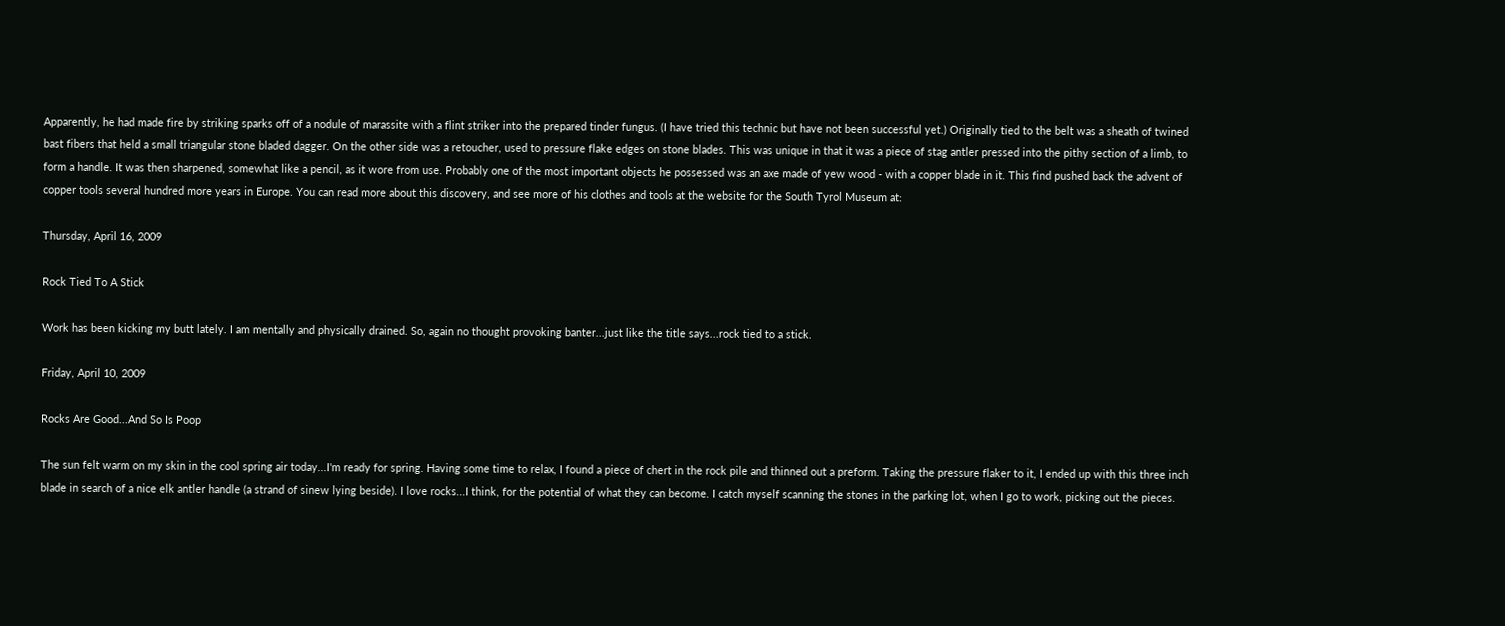Apparently, he had made fire by striking sparks off of a nodule of marassite with a flint striker into the prepared tinder fungus. (I have tried this technic but have not been successful yet.) Originally tied to the belt was a sheath of twined bast fibers that held a small triangular stone bladed dagger. On the other side was a retoucher, used to pressure flake edges on stone blades. This was unique in that it was a piece of stag antler pressed into the pithy section of a limb, to form a handle. It was then sharpened, somewhat like a pencil, as it wore from use. Probably one of the most important objects he possessed was an axe made of yew wood - with a copper blade in it. This find pushed back the advent of copper tools several hundred more years in Europe. You can read more about this discovery, and see more of his clothes and tools at the website for the South Tyrol Museum at:

Thursday, April 16, 2009

Rock Tied To A Stick

Work has been kicking my butt lately. I am mentally and physically drained. So, again no thought provoking banter...just like the title says...rock tied to a stick.

Friday, April 10, 2009

Rocks Are Good...And So Is Poop

The sun felt warm on my skin in the cool spring air today...I'm ready for spring. Having some time to relax, I found a piece of chert in the rock pile and thinned out a preform. Taking the pressure flaker to it, I ended up with this three inch blade in search of a nice elk antler handle (a strand of sinew lying beside). I love rocks...I think, for the potential of what they can become. I catch myself scanning the stones in the parking lot, when I go to work, picking out the pieces.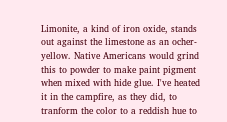Limonite, a kind of iron oxide, stands out against the limestone as an ocher-yellow. Native Americans would grind this to powder to make paint pigment when mixed with hide glue. I've heated it in the campfire, as they did, to tranform the color to a reddish hue to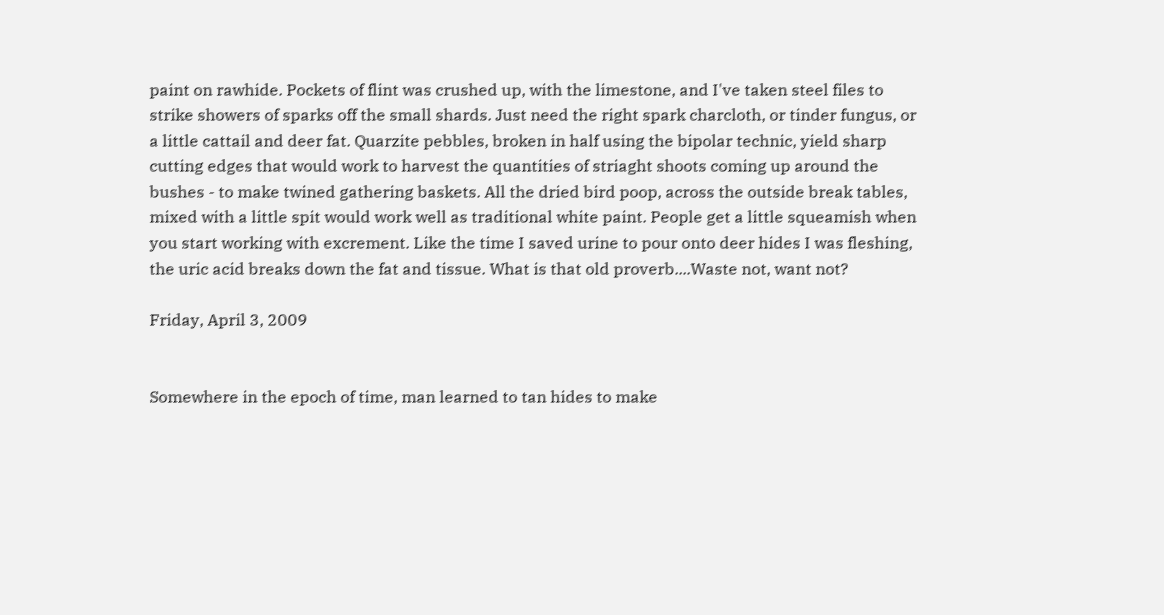paint on rawhide. Pockets of flint was crushed up, with the limestone, and I've taken steel files to strike showers of sparks off the small shards. Just need the right spark charcloth, or tinder fungus, or a little cattail and deer fat. Quarzite pebbles, broken in half using the bipolar technic, yield sharp cutting edges that would work to harvest the quantities of striaght shoots coming up around the bushes - to make twined gathering baskets. All the dried bird poop, across the outside break tables, mixed with a little spit would work well as traditional white paint. People get a little squeamish when you start working with excrement. Like the time I saved urine to pour onto deer hides I was fleshing, the uric acid breaks down the fat and tissue. What is that old proverb....Waste not, want not?

Friday, April 3, 2009


Somewhere in the epoch of time, man learned to tan hides to make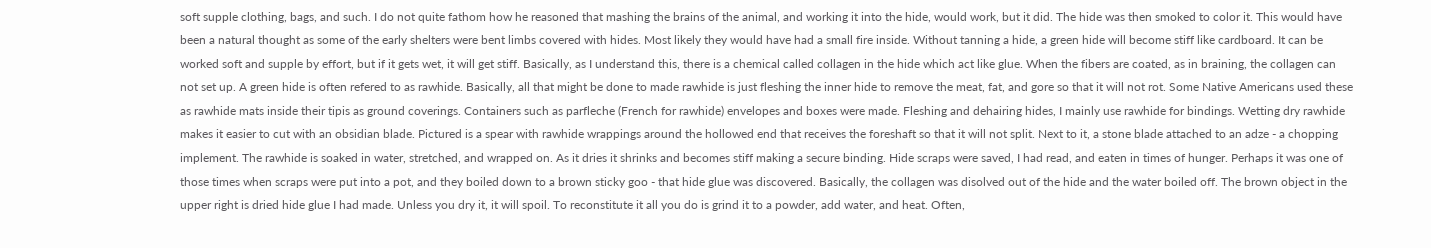soft supple clothing, bags, and such. I do not quite fathom how he reasoned that mashing the brains of the animal, and working it into the hide, would work, but it did. The hide was then smoked to color it. This would have been a natural thought as some of the early shelters were bent limbs covered with hides. Most likely they would have had a small fire inside. Without tanning a hide, a green hide will become stiff like cardboard. It can be worked soft and supple by effort, but if it gets wet, it will get stiff. Basically, as I understand this, there is a chemical called collagen in the hide which act like glue. When the fibers are coated, as in braining, the collagen can not set up. A green hide is often refered to as rawhide. Basically, all that might be done to made rawhide is just fleshing the inner hide to remove the meat, fat, and gore so that it will not rot. Some Native Americans used these as rawhide mats inside their tipis as ground coverings. Containers such as parfleche (French for rawhide) envelopes and boxes were made. Fleshing and dehairing hides, I mainly use rawhide for bindings. Wetting dry rawhide makes it easier to cut with an obsidian blade. Pictured is a spear with rawhide wrappings around the hollowed end that receives the foreshaft so that it will not split. Next to it, a stone blade attached to an adze - a chopping implement. The rawhide is soaked in water, stretched, and wrapped on. As it dries it shrinks and becomes stiff making a secure binding. Hide scraps were saved, I had read, and eaten in times of hunger. Perhaps it was one of those times when scraps were put into a pot, and they boiled down to a brown sticky goo - that hide glue was discovered. Basically, the collagen was disolved out of the hide and the water boiled off. The brown object in the upper right is dried hide glue I had made. Unless you dry it, it will spoil. To reconstitute it all you do is grind it to a powder, add water, and heat. Often,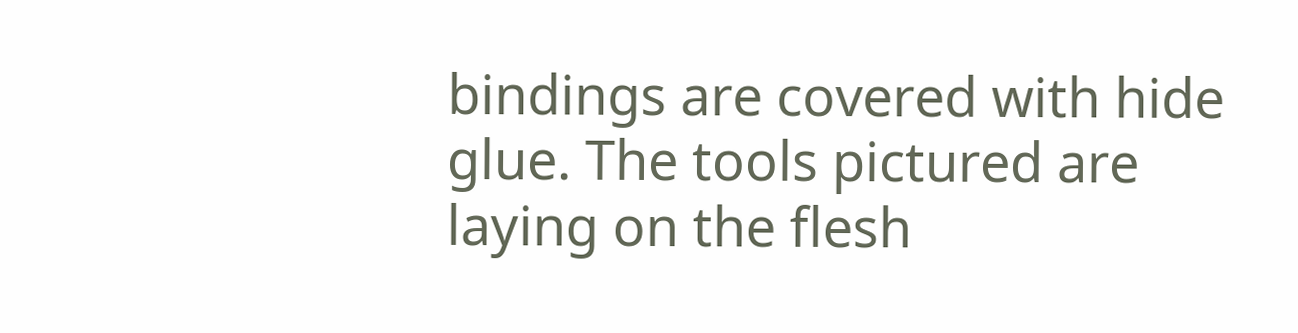bindings are covered with hide glue. The tools pictured are laying on the flesh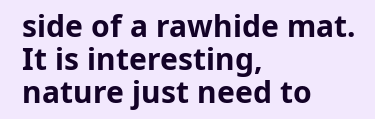side of a rawhide mat. It is interesting, nature just need to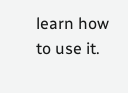learn how to use it.